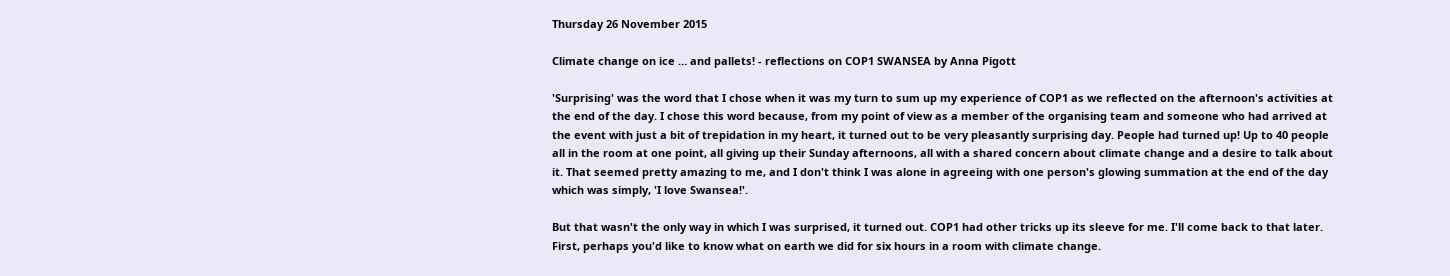Thursday 26 November 2015

Climate change on ice … and pallets! - reflections on COP1 SWANSEA by Anna Pigott

'Surprising' was the word that I chose when it was my turn to sum up my experience of COP1 as we reflected on the afternoon's activities at the end of the day. I chose this word because, from my point of view as a member of the organising team and someone who had arrived at the event with just a bit of trepidation in my heart, it turned out to be very pleasantly surprising day. People had turned up! Up to 40 people all in the room at one point, all giving up their Sunday afternoons, all with a shared concern about climate change and a desire to talk about it. That seemed pretty amazing to me, and I don't think I was alone in agreeing with one person's glowing summation at the end of the day which was simply, 'I love Swansea!'.

But that wasn't the only way in which I was surprised, it turned out. COP1 had other tricks up its sleeve for me. I'll come back to that later. First, perhaps you'd like to know what on earth we did for six hours in a room with climate change.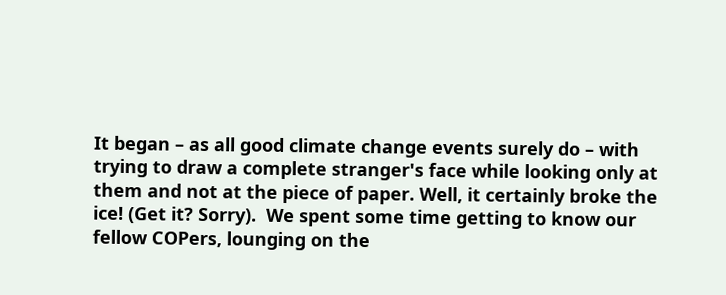It began – as all good climate change events surely do – with trying to draw a complete stranger's face while looking only at them and not at the piece of paper. Well, it certainly broke the ice! (Get it? Sorry).  We spent some time getting to know our fellow COPers, lounging on the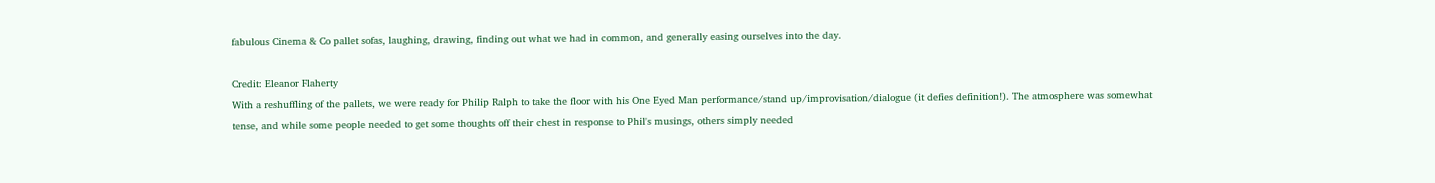fabulous Cinema & Co pallet sofas, laughing, drawing, finding out what we had in common, and generally easing ourselves into the day.

Credit: Eleanor Flaherty
With a reshuffling of the pallets, we were ready for Philip Ralph to take the floor with his One Eyed Man performance/stand up/improvisation/dialogue (it defies definition!). The atmosphere was somewhat tense, and while some people needed to get some thoughts off their chest in response to Phil's musings, others simply needed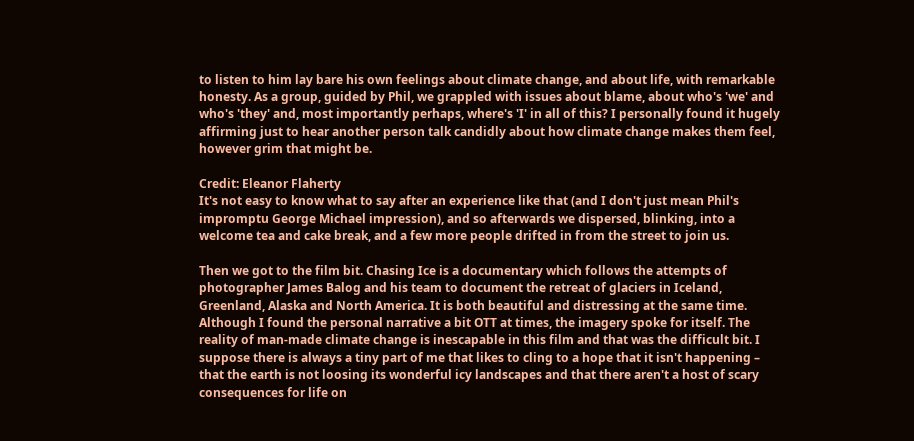to listen to him lay bare his own feelings about climate change, and about life, with remarkable honesty. As a group, guided by Phil, we grappled with issues about blame, about who's 'we' and who's 'they' and, most importantly perhaps, where's 'I' in all of this? I personally found it hugely affirming just to hear another person talk candidly about how climate change makes them feel, however grim that might be.

Credit: Eleanor Flaherty
It's not easy to know what to say after an experience like that (and I don't just mean Phil's impromptu George Michael impression), and so afterwards we dispersed, blinking, into a welcome tea and cake break, and a few more people drifted in from the street to join us.

Then we got to the film bit. Chasing Ice is a documentary which follows the attempts of photographer James Balog and his team to document the retreat of glaciers in Iceland, Greenland, Alaska and North America. It is both beautiful and distressing at the same time. Although I found the personal narrative a bit OTT at times, the imagery spoke for itself. The reality of man-made climate change is inescapable in this film and that was the difficult bit. I suppose there is always a tiny part of me that likes to cling to a hope that it isn't happening – that the earth is not loosing its wonderful icy landscapes and that there aren't a host of scary consequences for life on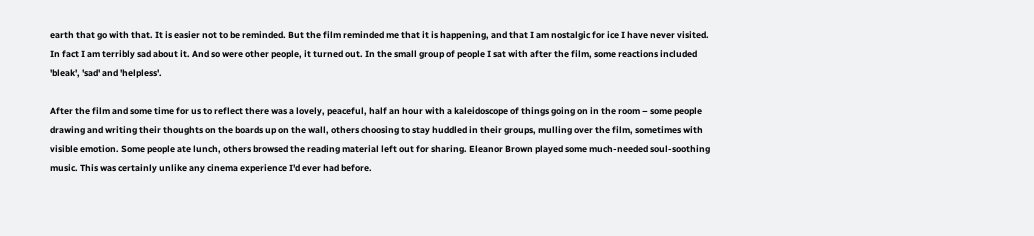earth that go with that. It is easier not to be reminded. But the film reminded me that it is happening, and that I am nostalgic for ice I have never visited. In fact I am terribly sad about it. And so were other people, it turned out. In the small group of people I sat with after the film, some reactions included 'bleak', 'sad' and 'helpless'.

After the film and some time for us to reflect there was a lovely, peaceful, half an hour with a kaleidoscope of things going on in the room – some people drawing and writing their thoughts on the boards up on the wall, others choosing to stay huddled in their groups, mulling over the film, sometimes with visible emotion. Some people ate lunch, others browsed the reading material left out for sharing. Eleanor Brown played some much-needed soul-soothing music. This was certainly unlike any cinema experience I'd ever had before.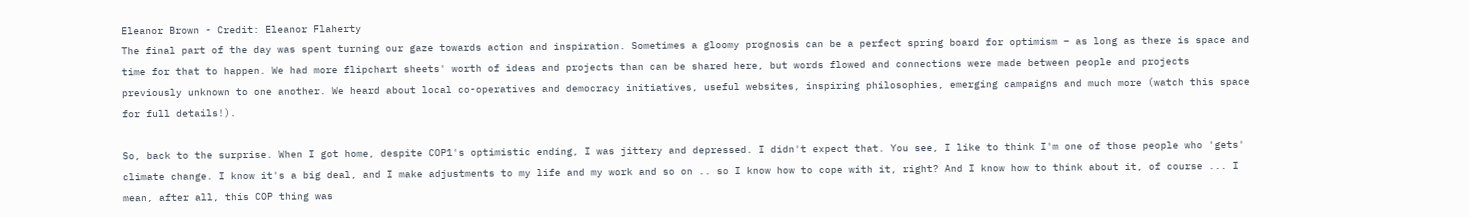Eleanor Brown - Credit: Eleanor Flaherty
The final part of the day was spent turning our gaze towards action and inspiration. Sometimes a gloomy prognosis can be a perfect spring board for optimism – as long as there is space and time for that to happen. We had more flipchart sheets' worth of ideas and projects than can be shared here, but words flowed and connections were made between people and projects previously unknown to one another. We heard about local co-operatives and democracy initiatives, useful websites, inspiring philosophies, emerging campaigns and much more (watch this space for full details!).

So, back to the surprise. When I got home, despite COP1's optimistic ending, I was jittery and depressed. I didn't expect that. You see, I like to think I'm one of those people who 'gets' climate change. I know it's a big deal, and I make adjustments to my life and my work and so on .. so I know how to cope with it, right? And I know how to think about it, of course ... I mean, after all, this COP thing was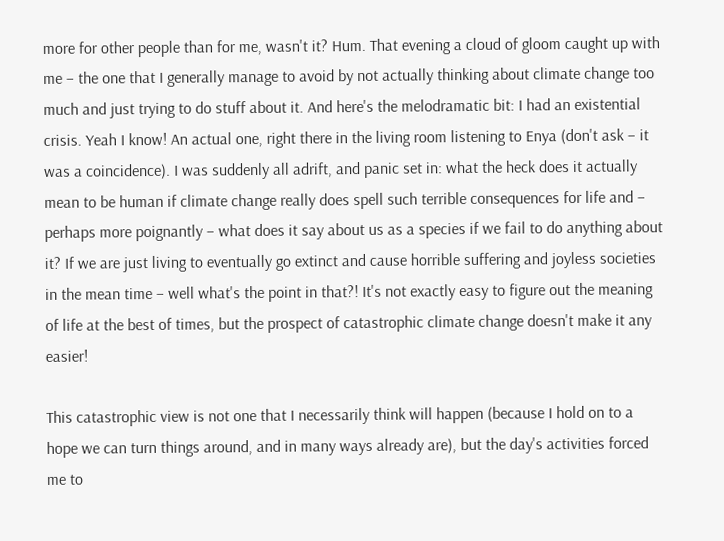more for other people than for me, wasn't it? Hum. That evening a cloud of gloom caught up with me – the one that I generally manage to avoid by not actually thinking about climate change too much and just trying to do stuff about it. And here's the melodramatic bit: I had an existential crisis. Yeah I know! An actual one, right there in the living room listening to Enya (don't ask – it was a coincidence). I was suddenly all adrift, and panic set in: what the heck does it actually mean to be human if climate change really does spell such terrible consequences for life and – perhaps more poignantly – what does it say about us as a species if we fail to do anything about it? If we are just living to eventually go extinct and cause horrible suffering and joyless societies in the mean time – well what's the point in that?! It's not exactly easy to figure out the meaning of life at the best of times, but the prospect of catastrophic climate change doesn't make it any easier!

This catastrophic view is not one that I necessarily think will happen (because I hold on to a hope we can turn things around, and in many ways already are), but the day's activities forced me to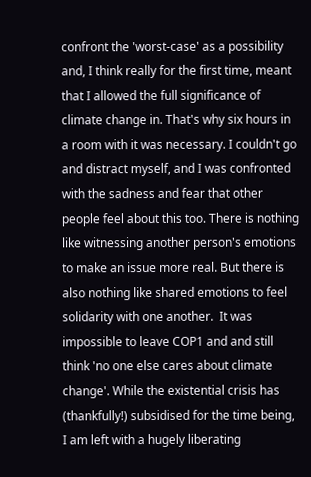confront the 'worst-case' as a possibility and, I think really for the first time, meant that I allowed the full significance of climate change in. That's why six hours in a room with it was necessary. I couldn't go and distract myself, and I was confronted with the sadness and fear that other people feel about this too. There is nothing like witnessing another person's emotions to make an issue more real. But there is also nothing like shared emotions to feel solidarity with one another.  It was impossible to leave COP1 and and still think 'no one else cares about climate change'. While the existential crisis has (thankfully!) subsidised for the time being, I am left with a hugely liberating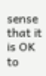sense that it is OK to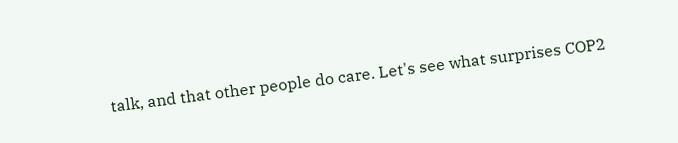talk, and that other people do care. Let's see what surprises COP2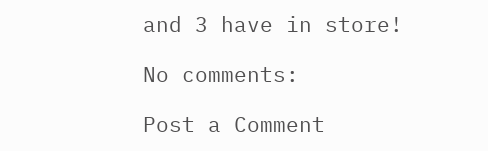and 3 have in store!

No comments:

Post a Comment